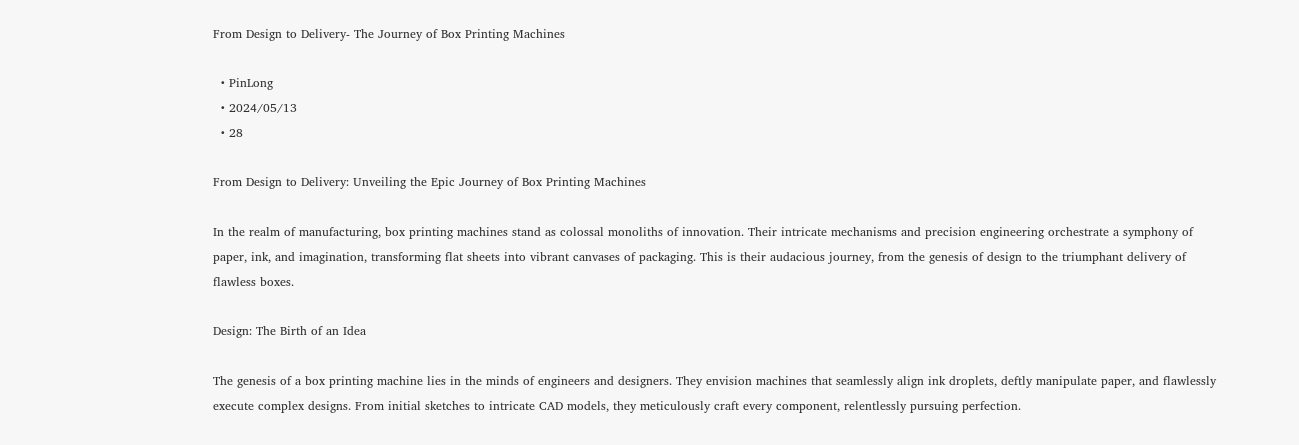From Design to Delivery- The Journey of Box Printing Machines

  • PinLong
  • 2024/05/13
  • 28

From Design to Delivery: Unveiling the Epic Journey of Box Printing Machines

In the realm of manufacturing, box printing machines stand as colossal monoliths of innovation. Their intricate mechanisms and precision engineering orchestrate a symphony of paper, ink, and imagination, transforming flat sheets into vibrant canvases of packaging. This is their audacious journey, from the genesis of design to the triumphant delivery of flawless boxes.

Design: The Birth of an Idea

The genesis of a box printing machine lies in the minds of engineers and designers. They envision machines that seamlessly align ink droplets, deftly manipulate paper, and flawlessly execute complex designs. From initial sketches to intricate CAD models, they meticulously craft every component, relentlessly pursuing perfection.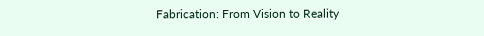Fabrication: From Vision to Reality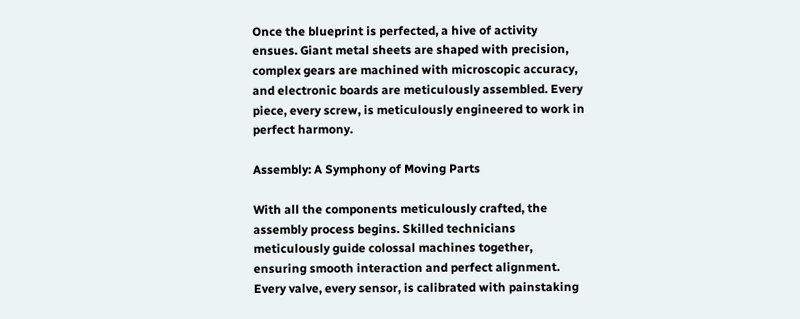Once the blueprint is perfected, a hive of activity ensues. Giant metal sheets are shaped with precision, complex gears are machined with microscopic accuracy, and electronic boards are meticulously assembled. Every piece, every screw, is meticulously engineered to work in perfect harmony.

Assembly: A Symphony of Moving Parts

With all the components meticulously crafted, the assembly process begins. Skilled technicians meticulously guide colossal machines together, ensuring smooth interaction and perfect alignment. Every valve, every sensor, is calibrated with painstaking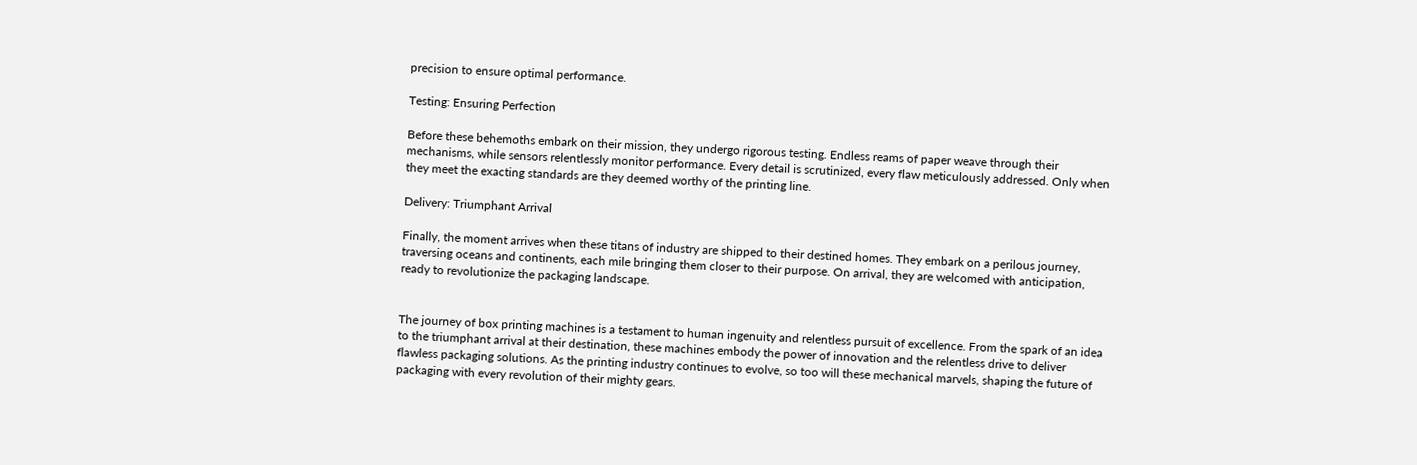precision to ensure optimal performance.

Testing: Ensuring Perfection

Before these behemoths embark on their mission, they undergo rigorous testing. Endless reams of paper weave through their mechanisms, while sensors relentlessly monitor performance. Every detail is scrutinized, every flaw meticulously addressed. Only when they meet the exacting standards are they deemed worthy of the printing line.

Delivery: Triumphant Arrival

Finally, the moment arrives when these titans of industry are shipped to their destined homes. They embark on a perilous journey, traversing oceans and continents, each mile bringing them closer to their purpose. On arrival, they are welcomed with anticipation, ready to revolutionize the packaging landscape.


The journey of box printing machines is a testament to human ingenuity and relentless pursuit of excellence. From the spark of an idea to the triumphant arrival at their destination, these machines embody the power of innovation and the relentless drive to deliver flawless packaging solutions. As the printing industry continues to evolve, so too will these mechanical marvels, shaping the future of packaging with every revolution of their mighty gears.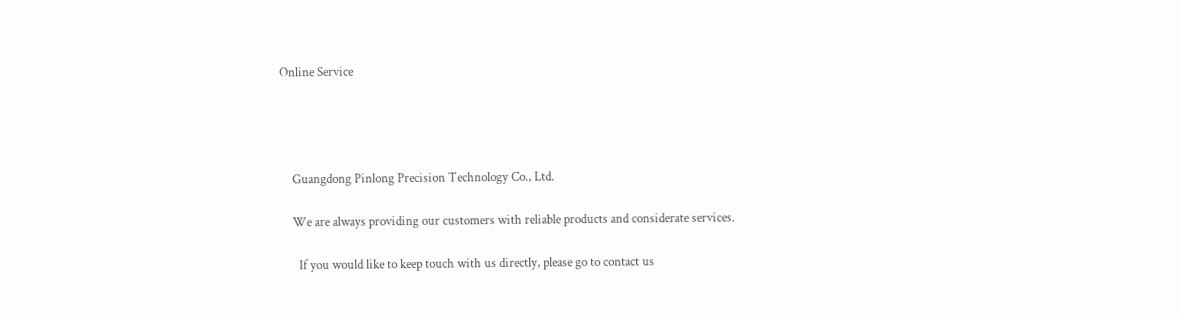Online Service




    Guangdong Pinlong Precision Technology Co., Ltd.

    We are always providing our customers with reliable products and considerate services.

      If you would like to keep touch with us directly, please go to contact us